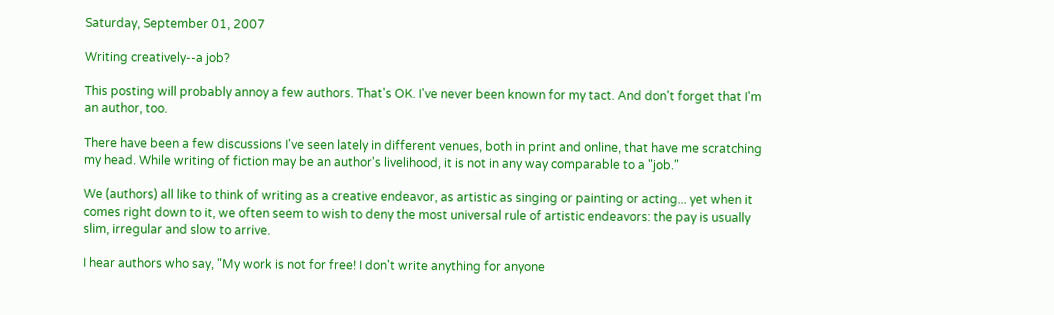Saturday, September 01, 2007

Writing creatively--a job?

This posting will probably annoy a few authors. That's OK. I've never been known for my tact. And don't forget that I'm an author, too.

There have been a few discussions I've seen lately in different venues, both in print and online, that have me scratching my head. While writing of fiction may be an author's livelihood, it is not in any way comparable to a "job."

We (authors) all like to think of writing as a creative endeavor, as artistic as singing or painting or acting... yet when it comes right down to it, we often seem to wish to deny the most universal rule of artistic endeavors: the pay is usually slim, irregular and slow to arrive.

I hear authors who say, "My work is not for free! I don't write anything for anyone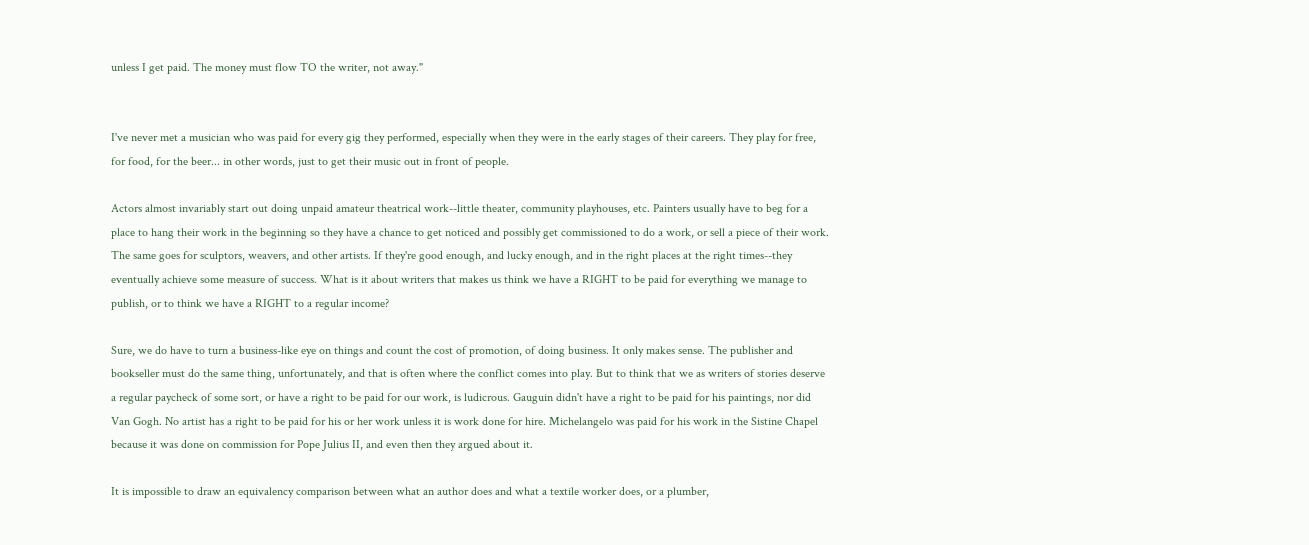unless I get paid. The money must flow TO the writer, not away."


I've never met a musician who was paid for every gig they performed, especially when they were in the early stages of their careers. They play for free, for food, for the beer... in other words, just to get their music out in front of people.

Actors almost invariably start out doing unpaid amateur theatrical work--little theater, community playhouses, etc. Painters usually have to beg for a place to hang their work in the beginning so they have a chance to get noticed and possibly get commissioned to do a work, or sell a piece of their work. The same goes for sculptors, weavers, and other artists. If they're good enough, and lucky enough, and in the right places at the right times--they eventually achieve some measure of success. What is it about writers that makes us think we have a RIGHT to be paid for everything we manage to publish, or to think we have a RIGHT to a regular income?

Sure, we do have to turn a business-like eye on things and count the cost of promotion, of doing business. It only makes sense. The publisher and bookseller must do the same thing, unfortunately, and that is often where the conflict comes into play. But to think that we as writers of stories deserve a regular paycheck of some sort, or have a right to be paid for our work, is ludicrous. Gauguin didn't have a right to be paid for his paintings, nor did Van Gogh. No artist has a right to be paid for his or her work unless it is work done for hire. Michelangelo was paid for his work in the Sistine Chapel because it was done on commission for Pope Julius II, and even then they argued about it.

It is impossible to draw an equivalency comparison between what an author does and what a textile worker does, or a plumber,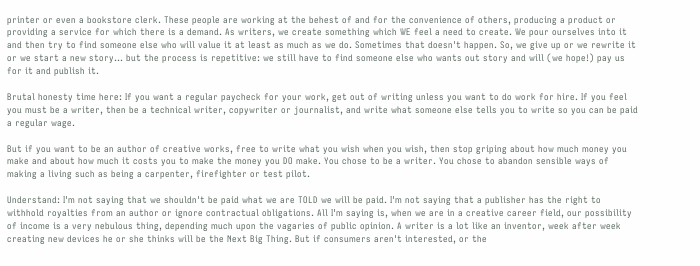printer or even a bookstore clerk. These people are working at the behest of and for the convenience of others, producing a product or providing a service for which there is a demand. As writers, we create something which WE feel a need to create. We pour ourselves into it and then try to find someone else who will value it at least as much as we do. Sometimes that doesn't happen. So, we give up or we rewrite it or we start a new story... but the process is repetitive: we still have to find someone else who wants out story and will (we hope!) pay us for it and publish it.

Brutal honesty time here: If you want a regular paycheck for your work, get out of writing unless you want to do work for hire. If you feel you must be a writer, then be a technical writer, copywriter or journalist, and write what someone else tells you to write so you can be paid a regular wage.

But if you want to be an author of creative works, free to write what you wish when you wish, then stop griping about how much money you make and about how much it costs you to make the money you DO make. You chose to be a writer. You chose to abandon sensible ways of making a living such as being a carpenter, firefighter or test pilot.

Understand: I'm not saying that we shouldn't be paid what we are TOLD we will be paid. I'm not saying that a publisher has the right to withhold royalties from an author or ignore contractual obligations. All I'm saying is, when we are in a creative career field, our possibility of income is a very nebulous thing, depending much upon the vagaries of public opinion. A writer is a lot like an inventor, week after week creating new devices he or she thinks will be the Next Big Thing. But if consumers aren't interested, or the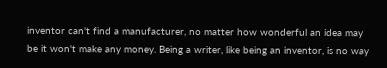inventor can't find a manufacturer, no matter how wonderful an idea may be it won't make any money. Being a writer, like being an inventor, is no way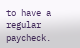to have a regular paycheck.